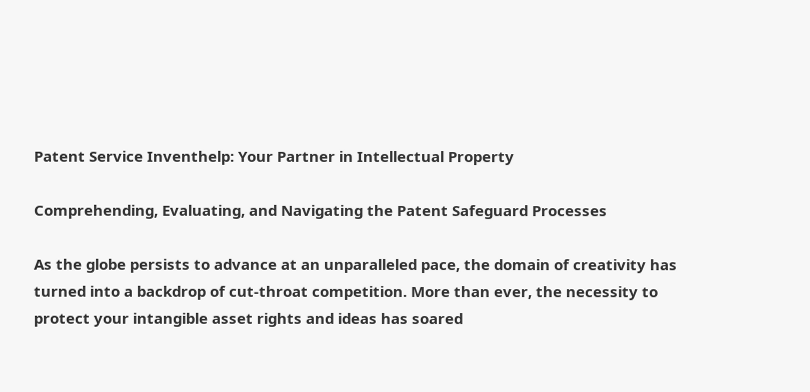Patent Service Inventhelp: Your Partner in Intellectual Property

Comprehending, Evaluating, and Navigating the Patent Safeguard Processes

As the globe persists to advance at an unparalleled pace, the domain of creativity has turned into a backdrop of cut-throat competition. More than ever, the necessity to protect your intangible asset rights and ideas has soared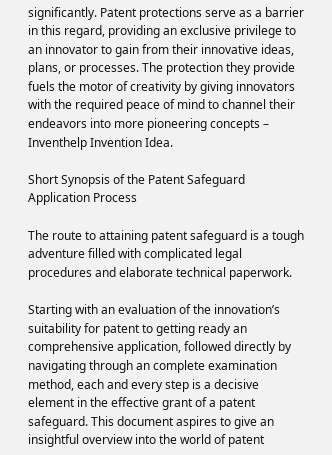significantly. Patent protections serve as a barrier in this regard, providing an exclusive privilege to an innovator to gain from their innovative ideas, plans, or processes. The protection they provide fuels the motor of creativity by giving innovators with the required peace of mind to channel their endeavors into more pioneering concepts – Inventhelp Invention Idea.

Short Synopsis of the Patent Safeguard Application Process

The route to attaining patent safeguard is a tough adventure filled with complicated legal procedures and elaborate technical paperwork.

Starting with an evaluation of the innovation’s suitability for patent to getting ready an comprehensive application, followed directly by navigating through an complete examination method, each and every step is a decisive element in the effective grant of a patent safeguard. This document aspires to give an insightful overview into the world of patent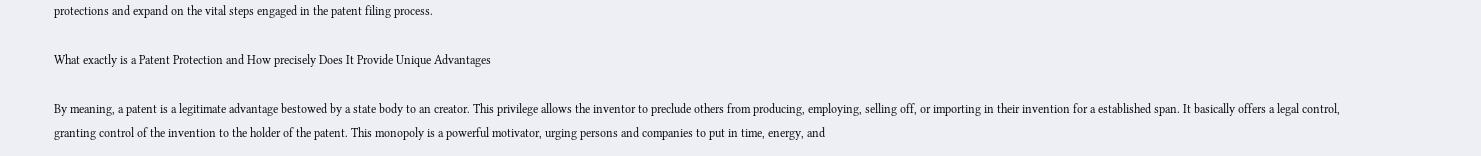protections and expand on the vital steps engaged in the patent filing process.

What exactly is a Patent Protection and How precisely Does It Provide Unique Advantages

By meaning, a patent is a legitimate advantage bestowed by a state body to an creator. This privilege allows the inventor to preclude others from producing, employing, selling off, or importing in their invention for a established span. It basically offers a legal control, granting control of the invention to the holder of the patent. This monopoly is a powerful motivator, urging persons and companies to put in time, energy, and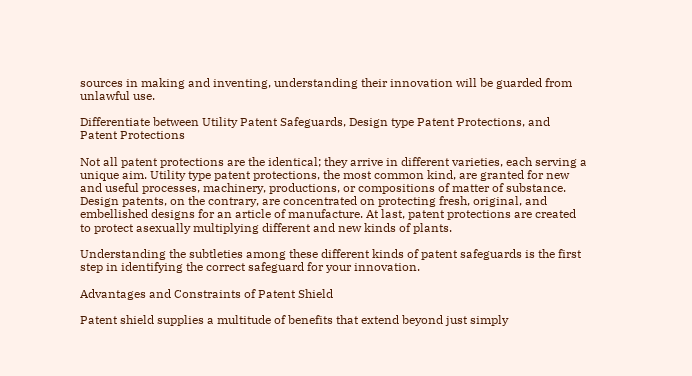sources in making and inventing, understanding their innovation will be guarded from unlawful use.

Differentiate between Utility Patent Safeguards, Design type Patent Protections, and Patent Protections

Not all patent protections are the identical; they arrive in different varieties, each serving a unique aim. Utility type patent protections, the most common kind, are granted for new and useful processes, machinery, productions, or compositions of matter of substance. Design patents, on the contrary, are concentrated on protecting fresh, original, and embellished designs for an article of manufacture. At last, patent protections are created to protect asexually multiplying different and new kinds of plants.

Understanding the subtleties among these different kinds of patent safeguards is the first step in identifying the correct safeguard for your innovation.

Advantages and Constraints of Patent Shield

Patent shield supplies a multitude of benefits that extend beyond just simply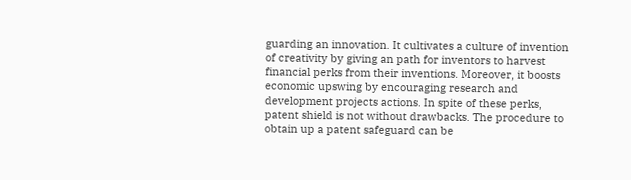guarding an innovation. It cultivates a culture of invention of creativity by giving an path for inventors to harvest financial perks from their inventions. Moreover, it boosts economic upswing by encouraging research and development projects actions. In spite of these perks, patent shield is not without drawbacks. The procedure to obtain up a patent safeguard can be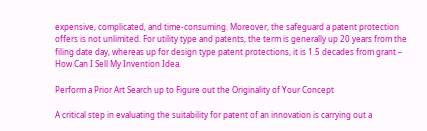expensive, complicated, and time-consuming. Moreover, the safeguard a patent protection offers is not unlimited. For utility type and patents, the term is generally up 20 years from the filing date day, whereas up for design type patent protections, it is 1.5 decades from grant – How Can I Sell My Invention Idea.

Perform a Prior Art Search up to Figure out the Originality of Your Concept

A critical step in evaluating the suitability for patent of an innovation is carrying out a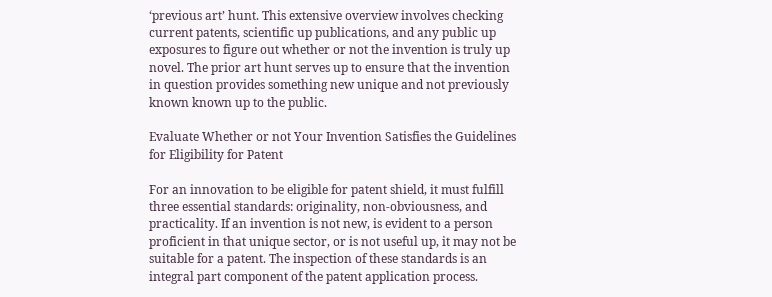‘previous art’ hunt. This extensive overview involves checking current patents, scientific up publications, and any public up exposures to figure out whether or not the invention is truly up novel. The prior art hunt serves up to ensure that the invention in question provides something new unique and not previously known known up to the public.

Evaluate Whether or not Your Invention Satisfies the Guidelines for Eligibility for Patent

For an innovation to be eligible for patent shield, it must fulfill three essential standards: originality, non-obviousness, and practicality. If an invention is not new, is evident to a person proficient in that unique sector, or is not useful up, it may not be suitable for a patent. The inspection of these standards is an integral part component of the patent application process.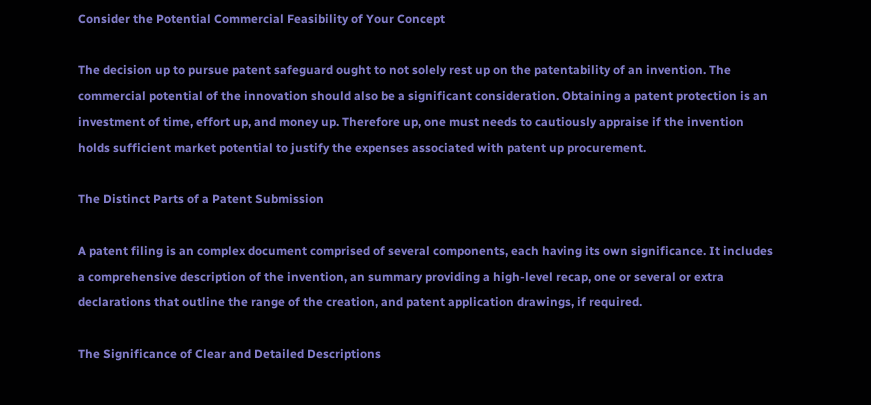Consider the Potential Commercial Feasibility of Your Concept

The decision up to pursue patent safeguard ought to not solely rest up on the patentability of an invention. The commercial potential of the innovation should also be a significant consideration. Obtaining a patent protection is an investment of time, effort up, and money up. Therefore up, one must needs to cautiously appraise if the invention holds sufficient market potential to justify the expenses associated with patent up procurement.

The Distinct Parts of a Patent Submission

A patent filing is an complex document comprised of several components, each having its own significance. It includes a comprehensive description of the invention, an summary providing a high-level recap, one or several or extra declarations that outline the range of the creation, and patent application drawings, if required.

The Significance of Clear and Detailed Descriptions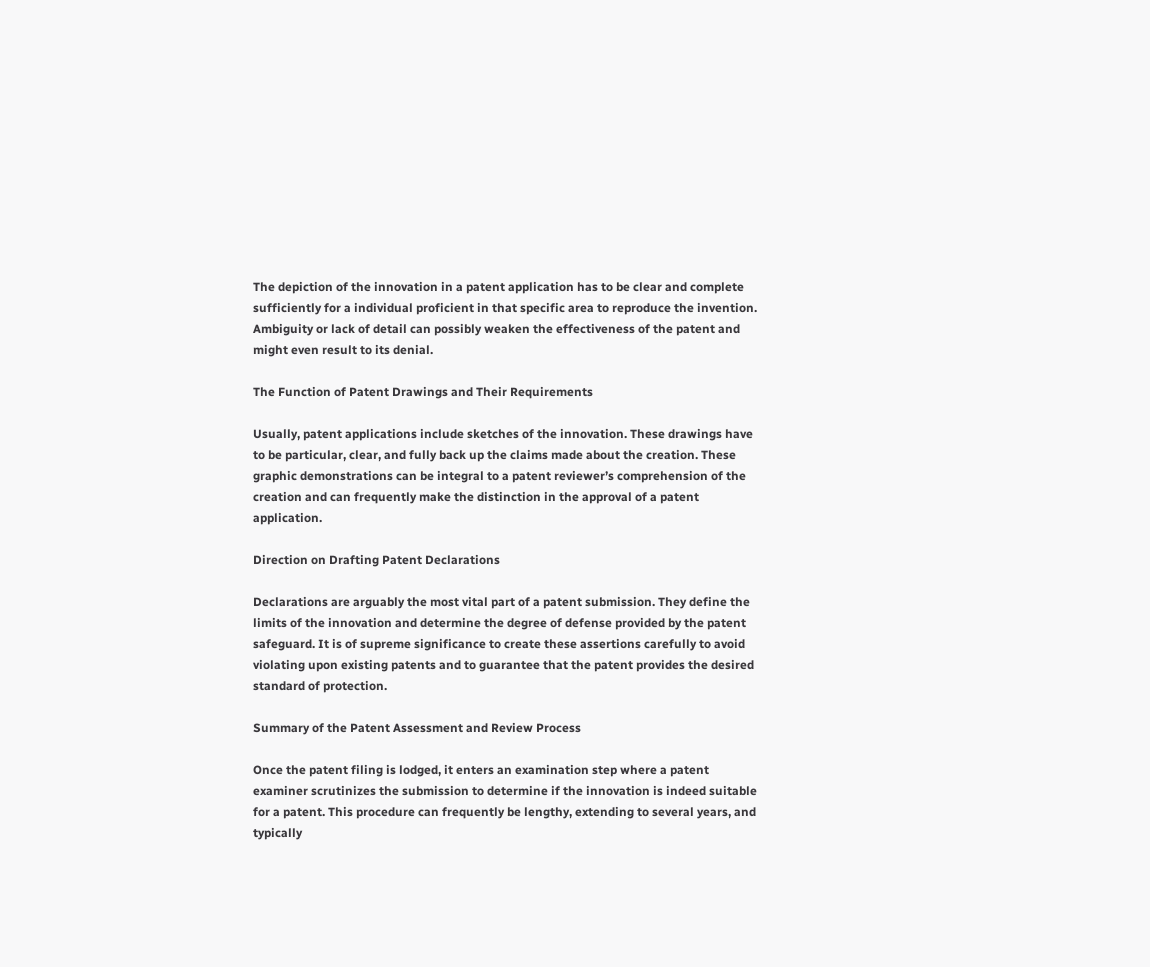The depiction of the innovation in a patent application has to be clear and complete sufficiently for a individual proficient in that specific area to reproduce the invention. Ambiguity or lack of detail can possibly weaken the effectiveness of the patent and might even result to its denial.

The Function of Patent Drawings and Their Requirements

Usually, patent applications include sketches of the innovation. These drawings have to be particular, clear, and fully back up the claims made about the creation. These graphic demonstrations can be integral to a patent reviewer’s comprehension of the creation and can frequently make the distinction in the approval of a patent application.

Direction on Drafting Patent Declarations

Declarations are arguably the most vital part of a patent submission. They define the limits of the innovation and determine the degree of defense provided by the patent safeguard. It is of supreme significance to create these assertions carefully to avoid violating upon existing patents and to guarantee that the patent provides the desired standard of protection.

Summary of the Patent Assessment and Review Process

Once the patent filing is lodged, it enters an examination step where a patent examiner scrutinizes the submission to determine if the innovation is indeed suitable for a patent. This procedure can frequently be lengthy, extending to several years, and typically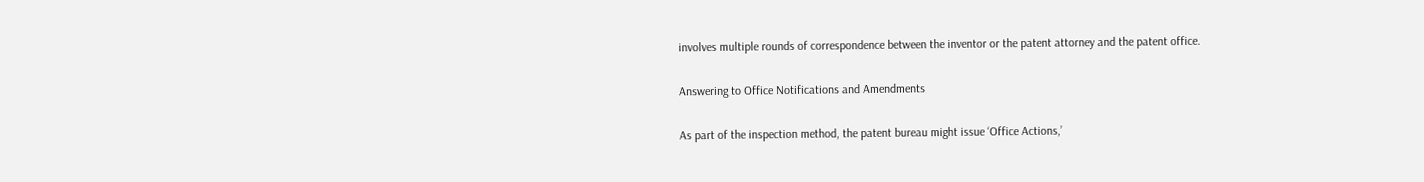involves multiple rounds of correspondence between the inventor or the patent attorney and the patent office.

Answering to Office Notifications and Amendments

As part of the inspection method, the patent bureau might issue ‘Office Actions,’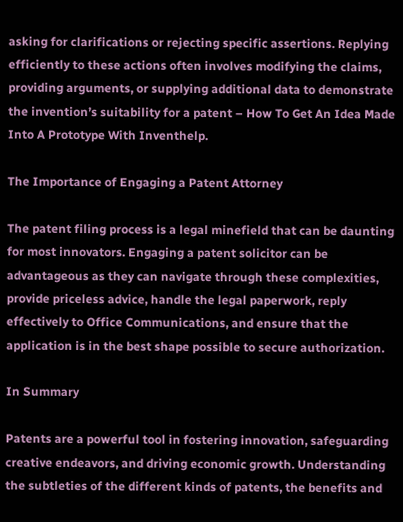asking for clarifications or rejecting specific assertions. Replying efficiently to these actions often involves modifying the claims, providing arguments, or supplying additional data to demonstrate the invention’s suitability for a patent – How To Get An Idea Made Into A Prototype With Inventhelp.

The Importance of Engaging a Patent Attorney

The patent filing process is a legal minefield that can be daunting for most innovators. Engaging a patent solicitor can be advantageous as they can navigate through these complexities, provide priceless advice, handle the legal paperwork, reply effectively to Office Communications, and ensure that the application is in the best shape possible to secure authorization.

In Summary

Patents are a powerful tool in fostering innovation, safeguarding creative endeavors, and driving economic growth. Understanding the subtleties of the different kinds of patents, the benefits and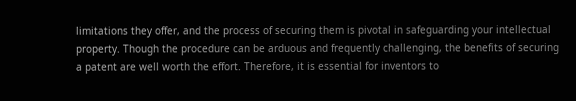limitations they offer, and the process of securing them is pivotal in safeguarding your intellectual property. Though the procedure can be arduous and frequently challenging, the benefits of securing a patent are well worth the effort. Therefore, it is essential for inventors to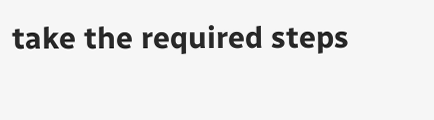take the required steps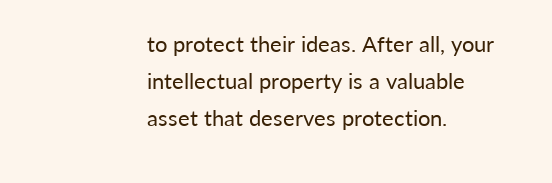to protect their ideas. After all, your intellectual property is a valuable asset that deserves protection.